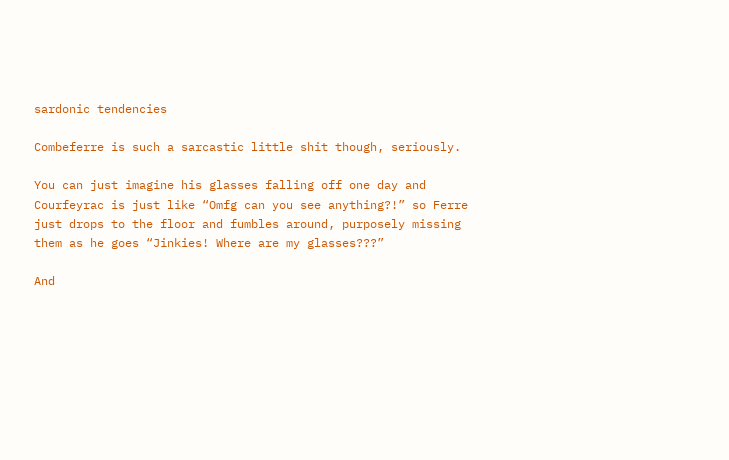sardonic tendencies

Combeferre is such a sarcastic little shit though, seriously.

You can just imagine his glasses falling off one day and Courfeyrac is just like “Omfg can you see anything?!” so Ferre just drops to the floor and fumbles around, purposely missing them as he goes “Jinkies! Where are my glasses???”

And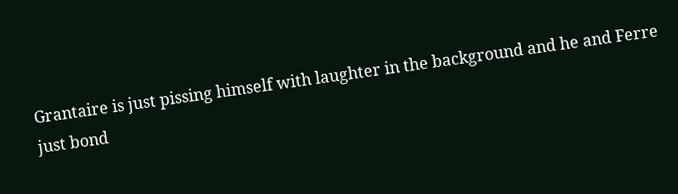Grantaire is just pissing himself with laughter in the background and he and Ferre just bond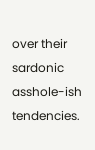over their sardonic asshole-ish tendencies.